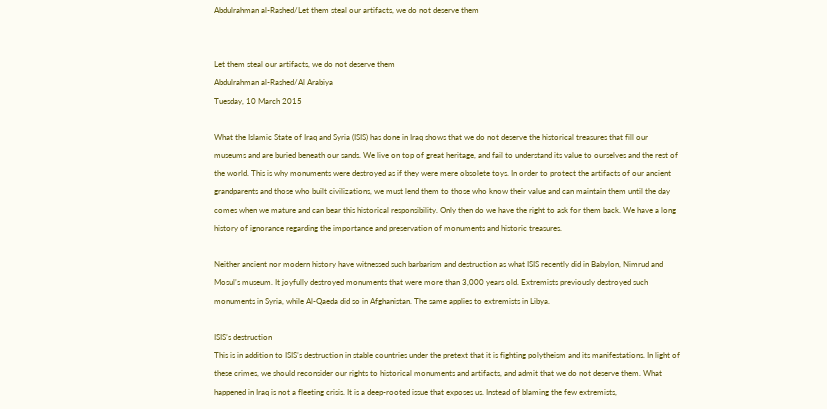Abdulrahman al-Rashed/Let them steal our artifacts, we do not deserve them


Let them steal our artifacts, we do not deserve them
Abdulrahman al-Rashed/Al Arabiya
Tuesday, 10 March 2015

What the Islamic State of Iraq and Syria (ISIS) has done in Iraq shows that we do not deserve the historical treasures that fill our museums and are buried beneath our sands. We live on top of great heritage, and fail to understand its value to ourselves and the rest of the world. This is why monuments were destroyed as if they were mere obsolete toys. In order to protect the artifacts of our ancient grandparents and those who built civilizations, we must lend them to those who know their value and can maintain them until the day comes when we mature and can bear this historical responsibility. Only then do we have the right to ask for them back. We have a long history of ignorance regarding the importance and preservation of monuments and historic treasures.

Neither ancient nor modern history have witnessed such barbarism and destruction as what ISIS recently did in Babylon, Nimrud and Mosul’s museum. It joyfully destroyed monuments that were more than 3,000 years old. Extremists previously destroyed such monuments in Syria, while Al-Qaeda did so in Afghanistan. The same applies to extremists in Libya.

ISIS’s destruction
This is in addition to ISIS’s destruction in stable countries under the pretext that it is fighting polytheism and its manifestations. In light of these crimes, we should reconsider our rights to historical monuments and artifacts, and admit that we do not deserve them. What happened in Iraq is not a fleeting crisis. It is a deep-rooted issue that exposes us. Instead of blaming the few extremists,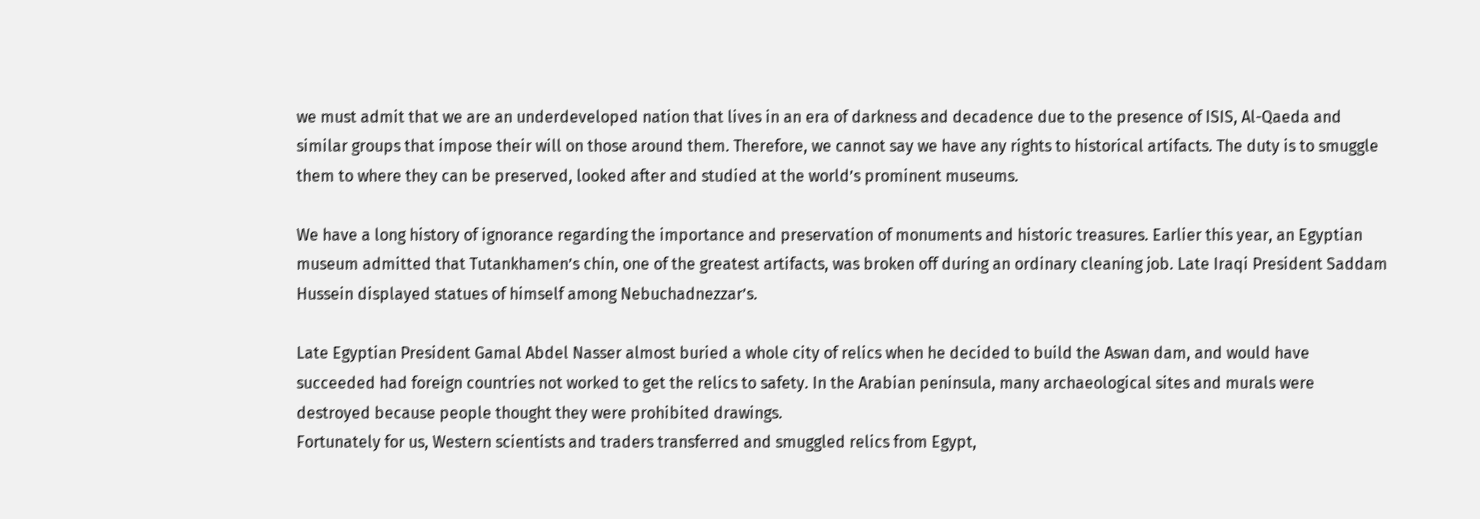we must admit that we are an underdeveloped nation that lives in an era of darkness and decadence due to the presence of ISIS, Al-Qaeda and similar groups that impose their will on those around them. Therefore, we cannot say we have any rights to historical artifacts. The duty is to smuggle them to where they can be preserved, looked after and studied at the world’s prominent museums.

We have a long history of ignorance regarding the importance and preservation of monuments and historic treasures. Earlier this year, an Egyptian museum admitted that Tutankhamen’s chin, one of the greatest artifacts, was broken off during an ordinary cleaning job. Late Iraqi President Saddam Hussein displayed statues of himself among Nebuchadnezzar’s.

Late Egyptian President Gamal Abdel Nasser almost buried a whole city of relics when he decided to build the Aswan dam, and would have succeeded had foreign countries not worked to get the relics to safety. In the Arabian peninsula, many archaeological sites and murals were destroyed because people thought they were prohibited drawings.
Fortunately for us, Western scientists and traders transferred and smuggled relics from Egypt,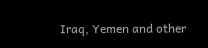Iraq, Yemen and other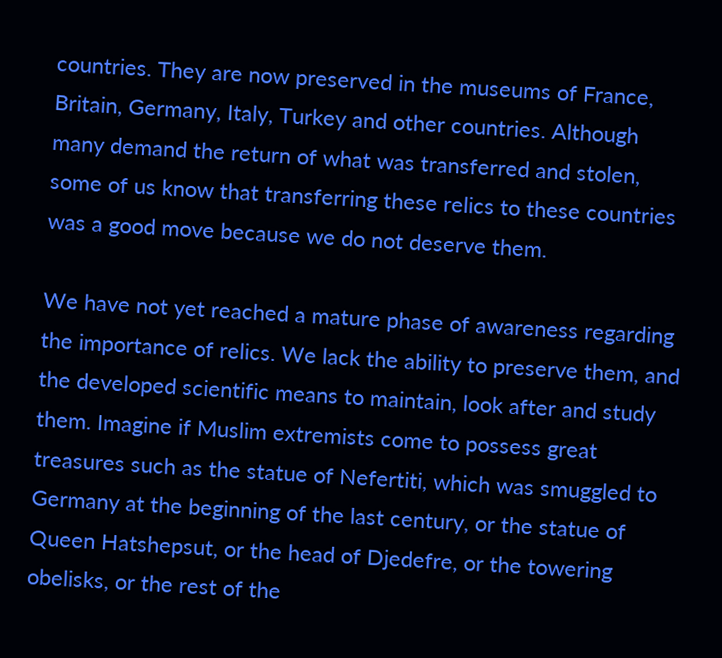countries. They are now preserved in the museums of France, Britain, Germany, Italy, Turkey and other countries. Although many demand the return of what was transferred and stolen, some of us know that transferring these relics to these countries was a good move because we do not deserve them.

We have not yet reached a mature phase of awareness regarding the importance of relics. We lack the ability to preserve them, and the developed scientific means to maintain, look after and study them. Imagine if Muslim extremists come to possess great treasures such as the statue of Nefertiti, which was smuggled to Germany at the beginning of the last century, or the statue of Queen Hatshepsut, or the head of Djedefre, or the towering obelisks, or the rest of the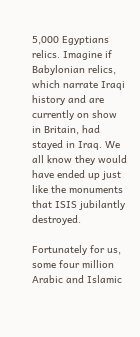5,000 Egyptians relics. Imagine if Babylonian relics, which narrate Iraqi history and are currently on show in Britain, had stayed in Iraq. We all know they would have ended up just like the monuments that ISIS jubilantly destroyed.

Fortunately for us, some four million Arabic and Islamic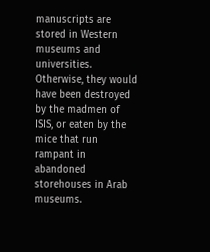manuscripts are stored in Western museums and universities. Otherwise, they would have been destroyed by the madmen of ISIS, or eaten by the mice that run rampant in abandoned storehouses in Arab museums.